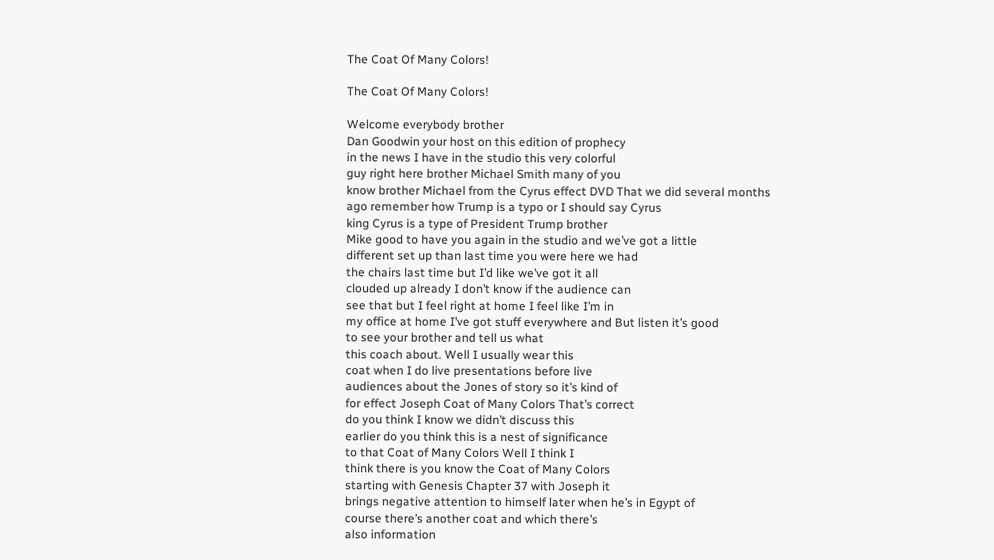The Coat Of Many Colors!

The Coat Of Many Colors!

Welcome everybody brother
Dan Goodwin your host on this edition of prophecy
in the news I have in the studio this very colorful
guy right here brother Michael Smith many of you
know brother Michael from the Cyrus effect DVD That we did several months
ago remember how Trump is a typo or I should say Cyrus
king Cyrus is a type of President Trump brother
Mike good to have you again in the studio and we’ve got a little
different set up than last time you were here we had
the chairs last time but I’d like we’ve got it all
clouded up already I don’t know if the audience can
see that but I feel right at home I feel like I’m in
my office at home I’ve got stuff everywhere and But listen it’s good
to see your brother and tell us what
this coach about. Well I usually wear this
coat when I do live presentations before live
audiences about the Jones of story so it’s kind of
for effect Joseph Coat of Many Colors That’s correct
do you think I know we didn’t discuss this
earlier do you think this is a nest of significance
to that Coat of Many Colors Well I think I
think there is you know the Coat of Many Colors
starting with Genesis Chapter 37 with Joseph it
brings negative attention to himself later when he’s in Egypt of
course there’s another coat and which there’s
also information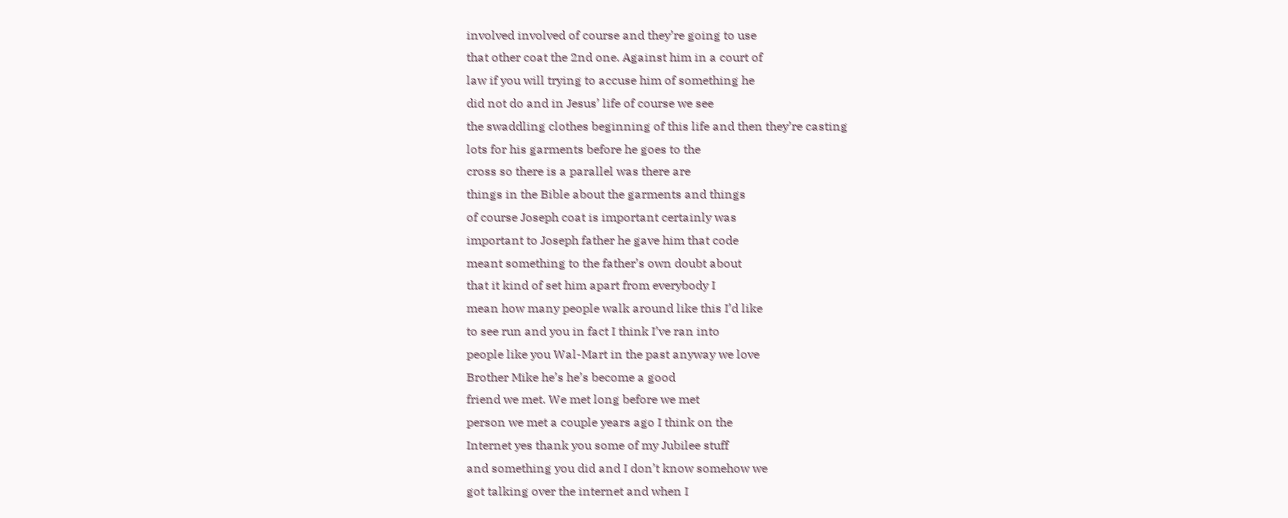involved involved of course and they’re going to use
that other coat the 2nd one. Against him in a court of
law if you will trying to accuse him of something he
did not do and in Jesus’ life of course we see
the swaddling clothes beginning of this life and then they’re casting
lots for his garments before he goes to the
cross so there is a parallel was there are
things in the Bible about the garments and things
of course Joseph coat is important certainly was
important to Joseph father he gave him that code
meant something to the father’s own doubt about
that it kind of set him apart from everybody I
mean how many people walk around like this I’d like
to see run and you in fact I think I’ve ran into
people like you Wal-Mart in the past anyway we love
Brother Mike he’s he’s become a good
friend we met. We met long before we met
person we met a couple years ago I think on the
Internet yes thank you some of my Jubilee stuff
and something you did and I don’t know somehow we
got talking over the internet and when I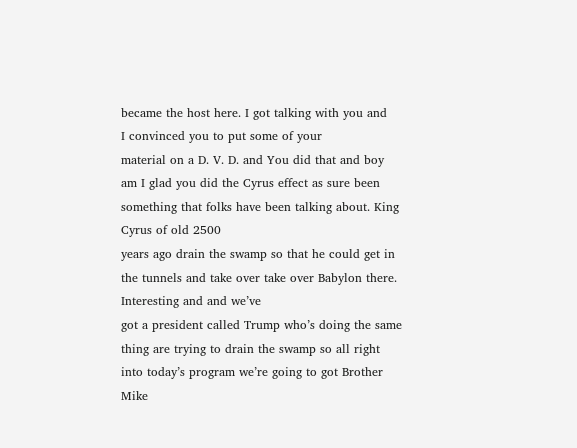became the host here. I got talking with you and
I convinced you to put some of your
material on a D. V. D. and You did that and boy
am I glad you did the Cyrus effect as sure been
something that folks have been talking about. King Cyrus of old 2500
years ago drain the swamp so that he could get in
the tunnels and take over take over Babylon there. Interesting and and we’ve
got a president called Trump who’s doing the same
thing are trying to drain the swamp so all right
into today’s program we’re going to got Brother Mike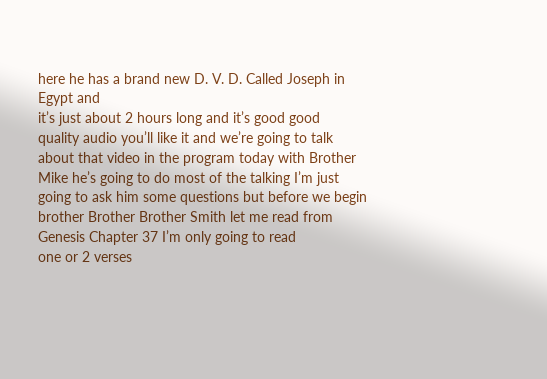here he has a brand new D. V. D. Called Joseph in Egypt and
it’s just about 2 hours long and it’s good good
quality audio you’ll like it and we’re going to talk
about that video in the program today with Brother
Mike he’s going to do most of the talking I’m just
going to ask him some questions but before we begin
brother Brother Brother Smith let me read from
Genesis Chapter 37 I’m only going to read
one or 2 verses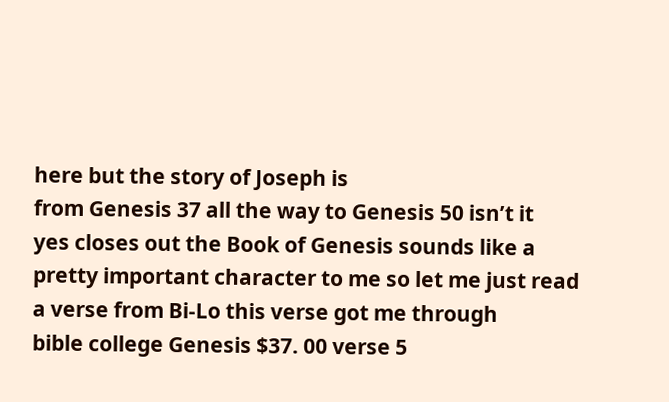here but the story of Joseph is
from Genesis 37 all the way to Genesis 50 isn’t it
yes closes out the Book of Genesis sounds like a
pretty important character to me so let me just read
a verse from Bi-Lo this verse got me through
bible college Genesis $37. 00 verse 5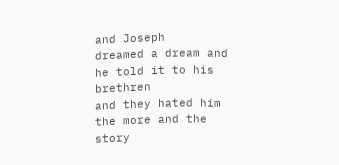and Joseph
dreamed a dream and he told it to his brethren
and they hated him the more and the story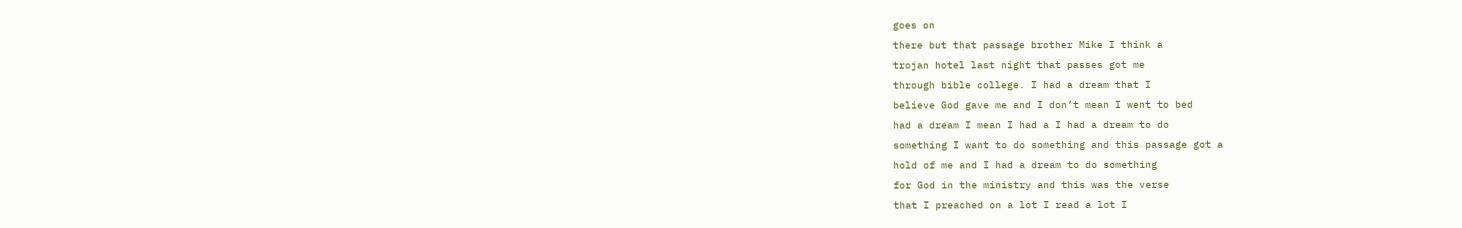goes on
there but that passage brother Mike I think a
trojan hotel last night that passes got me
through bible college. I had a dream that I
believe God gave me and I don’t mean I went to bed
had a dream I mean I had a I had a dream to do
something I want to do something and this passage got a
hold of me and I had a dream to do something
for God in the ministry and this was the verse
that I preached on a lot I read a lot I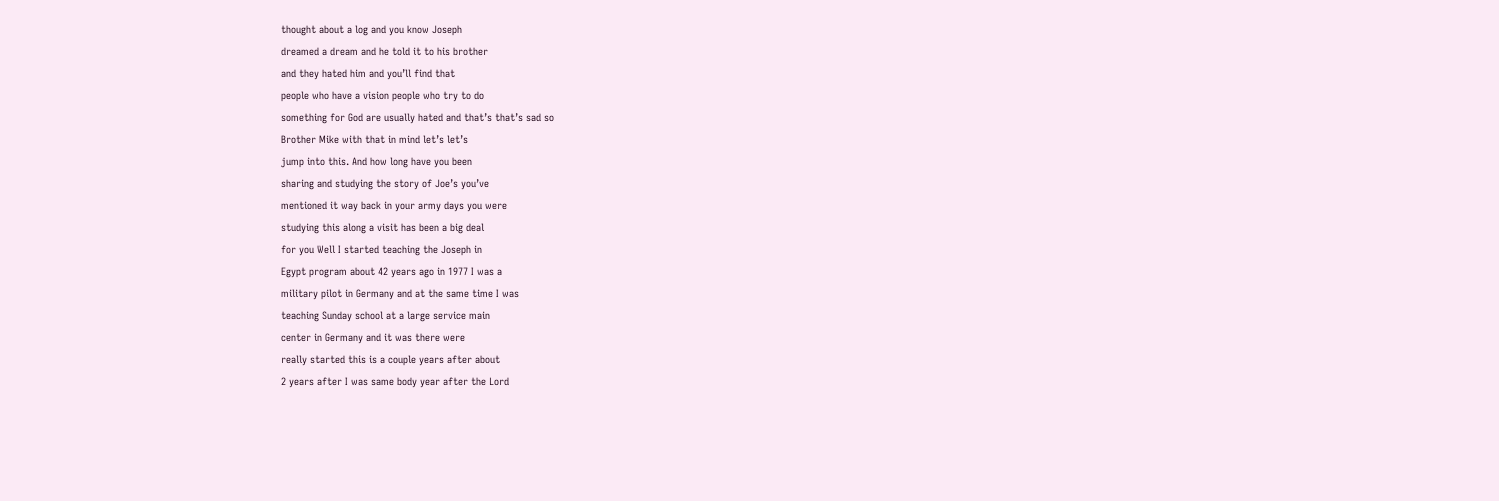thought about a log and you know Joseph
dreamed a dream and he told it to his brother
and they hated him and you’ll find that
people who have a vision people who try to do
something for God are usually hated and that’s that’s sad so
Brother Mike with that in mind let’s let’s
jump into this. And how long have you been
sharing and studying the story of Joe’s you’ve
mentioned it way back in your army days you were
studying this along a visit has been a big deal
for you Well I started teaching the Joseph in
Egypt program about 42 years ago in 1977 I was a
military pilot in Germany and at the same time I was
teaching Sunday school at a large service main
center in Germany and it was there were
really started this is a couple years after about
2 years after I was same body year after the Lord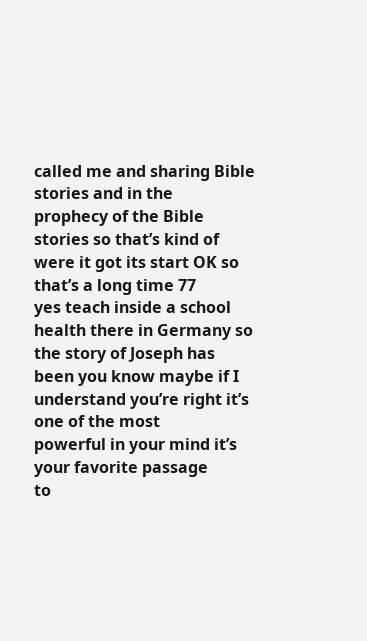called me and sharing Bible stories and in the
prophecy of the Bible stories so that’s kind of
were it got its start OK so that’s a long time 77
yes teach inside a school health there in Germany so
the story of Joseph has been you know maybe if I
understand you’re right it’s one of the most
powerful in your mind it’s your favorite passage
to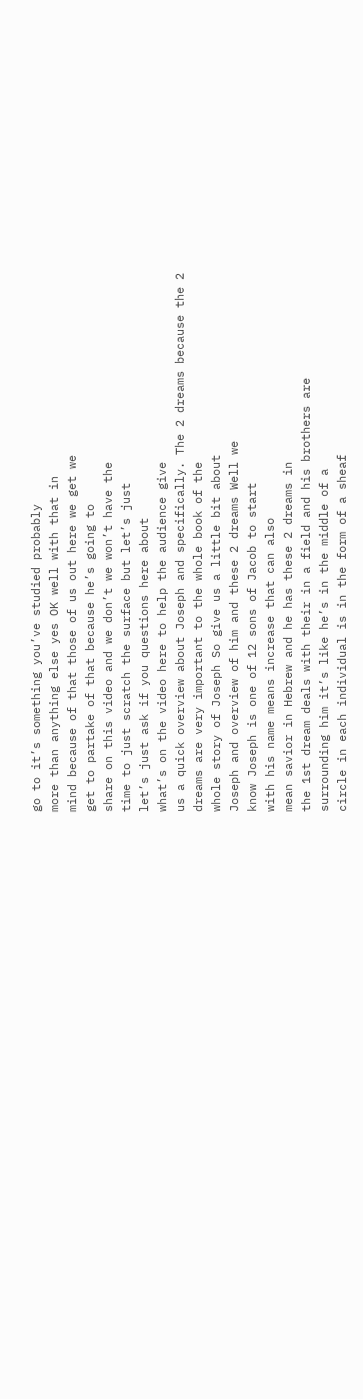go to it’s something you’ve studied probably
more than anything else yes OK well with that in
mind because of that those of us out here we get we
get to partake of that because he’s going to
share on this video and we don’t we won’t have the
time to just scratch the surface but let’s just
let’s just ask if you questions here about
what’s on the video here to help the audience give
us a quick overview about Joseph and specifically. The 2 dreams because the 2
dreams are very important to the whole book of the
whole story of Joseph So give us a little bit about
Joseph and overview of him and these 2 dreams Well we
know Joseph is one of 12 sons of Jacob to start
with his name means increase that can also
mean savior in Hebrew and he has these 2 dreams in
the 1st dream deals with their in a field and his brothers are
surrounding him it’s like he’s in the middle of a
circle in each individual is in the form of a sheaf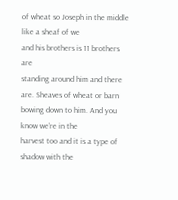of wheat so Joseph in the middle like a sheaf of we
and his brothers is 11 brothers are
standing around him and there are. Sheaves of wheat or barn
bowing down to him. And you know we’re in the
harvest too and it is a type of shadow with the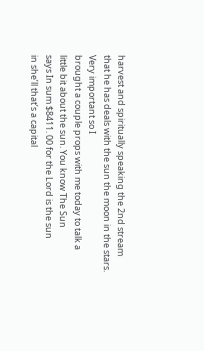harvest and spiritually speaking the 2nd stream
that he has deals with the sun the moon in the stars. Very important so I
brought a couple props with me today to talk a
little bit about the sun. You know The Sun
says In sum $8411. 00 for the Lord is the sun
in she’ll that’s a capital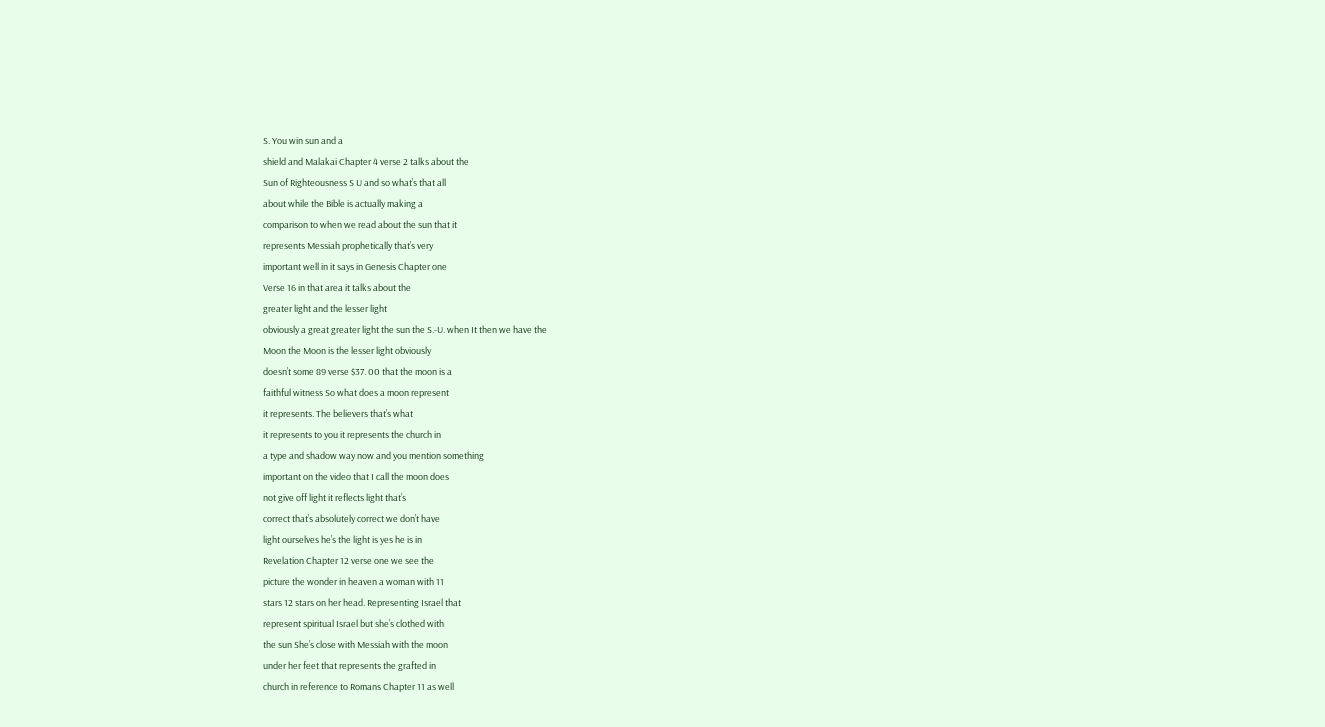S. You win sun and a
shield and Malakai Chapter 4 verse 2 talks about the
Sun of Righteousness S U and so what’s that all
about while the Bible is actually making a
comparison to when we read about the sun that it
represents Messiah prophetically that’s very
important well in it says in Genesis Chapter one
Verse 16 in that area it talks about the
greater light and the lesser light
obviously a great greater light the sun the S.-U. when It then we have the
Moon the Moon is the lesser light obviously
doesn’t some 89 verse $37. 00 that the moon is a
faithful witness So what does a moon represent
it represents. The believers that’s what
it represents to you it represents the church in
a type and shadow way now and you mention something
important on the video that I call the moon does
not give off light it reflects light that’s
correct that’s absolutely correct we don’t have
light ourselves he’s the light is yes he is in
Revelation Chapter 12 verse one we see the
picture the wonder in heaven a woman with 11
stars 12 stars on her head. Representing Israel that
represent spiritual Israel but she’s clothed with
the sun She’s close with Messiah with the moon
under her feet that represents the grafted in
church in reference to Romans Chapter 11 as well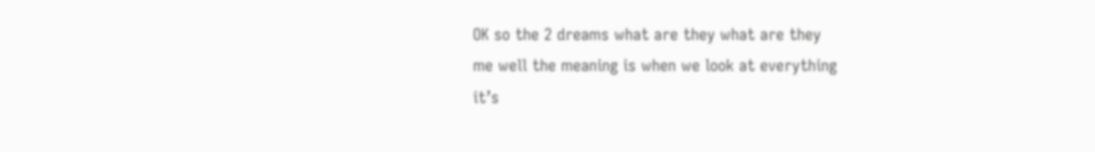OK so the 2 dreams what are they what are they
me well the meaning is when we look at everything
it’s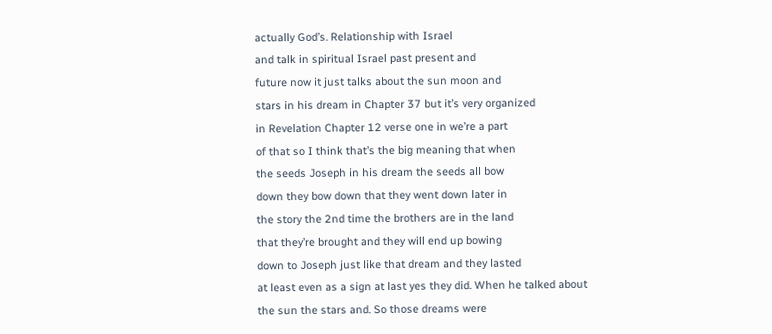actually God’s. Relationship with Israel
and talk in spiritual Israel past present and
future now it just talks about the sun moon and
stars in his dream in Chapter 37 but it’s very organized
in Revelation Chapter 12 verse one in we’re a part
of that so I think that’s the big meaning that when
the seeds Joseph in his dream the seeds all bow
down they bow down that they went down later in
the story the 2nd time the brothers are in the land
that they’re brought and they will end up bowing
down to Joseph just like that dream and they lasted
at least even as a sign at last yes they did. When he talked about
the sun the stars and. So those dreams were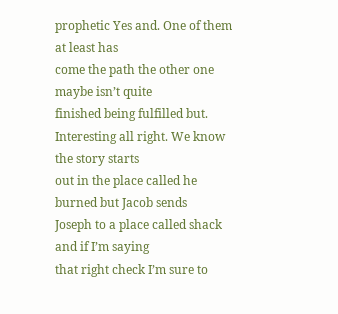prophetic Yes and. One of them at least has
come the path the other one maybe isn’t quite
finished being fulfilled but. Interesting all right. We know the story starts
out in the place called he burned but Jacob sends
Joseph to a place called shack and if I’m saying
that right check I’m sure to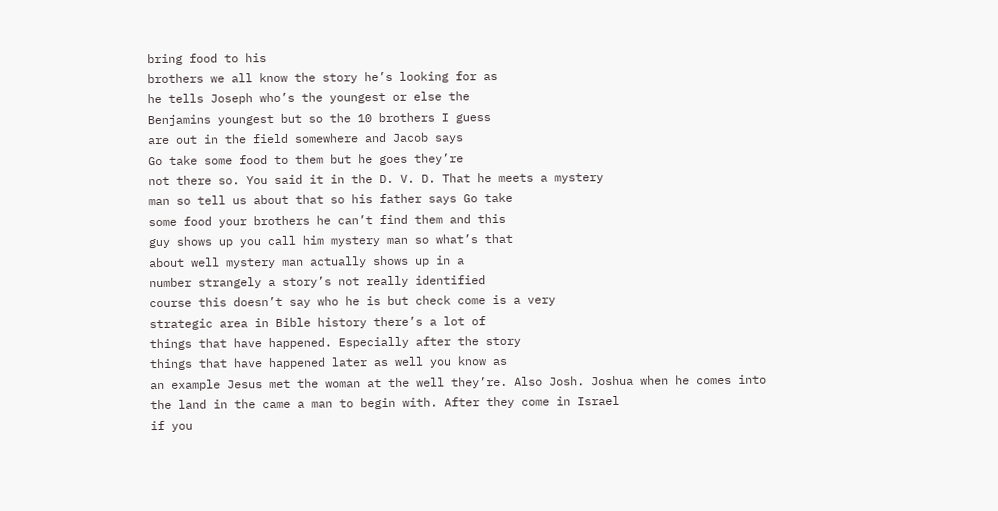bring food to his
brothers we all know the story he’s looking for as
he tells Joseph who’s the youngest or else the
Benjamins youngest but so the 10 brothers I guess
are out in the field somewhere and Jacob says
Go take some food to them but he goes they’re
not there so. You said it in the D. V. D. That he meets a mystery
man so tell us about that so his father says Go take
some food your brothers he can’t find them and this
guy shows up you call him mystery man so what’s that
about well mystery man actually shows up in a
number strangely a story’s not really identified
course this doesn’t say who he is but check come is a very
strategic area in Bible history there’s a lot of
things that have happened. Especially after the story
things that have happened later as well you know as
an example Jesus met the woman at the well they’re. Also Josh. Joshua when he comes into
the land in the came a man to begin with. After they come in Israel
if you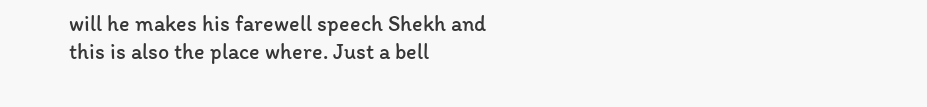will he makes his farewell speech Shekh and
this is also the place where. Just a bell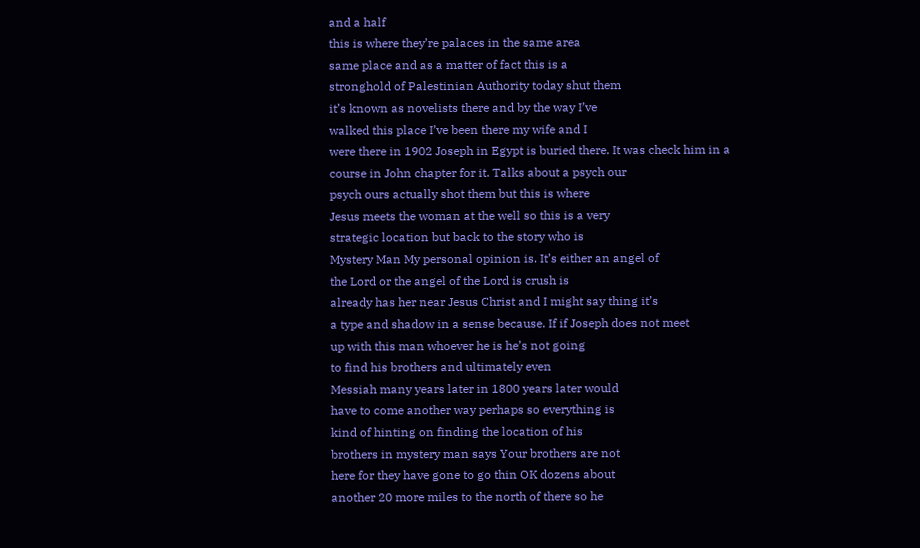and a half
this is where they’re palaces in the same area
same place and as a matter of fact this is a
stronghold of Palestinian Authority today shut them
it’s known as novelists there and by the way I’ve
walked this place I’ve been there my wife and I
were there in 1902 Joseph in Egypt is buried there. It was check him in a
course in John chapter for it. Talks about a psych our
psych ours actually shot them but this is where
Jesus meets the woman at the well so this is a very
strategic location but back to the story who is
Mystery Man My personal opinion is. It’s either an angel of
the Lord or the angel of the Lord is crush is
already has her near Jesus Christ and I might say thing it’s
a type and shadow in a sense because. If if Joseph does not meet
up with this man whoever he is he’s not going
to find his brothers and ultimately even
Messiah many years later in 1800 years later would
have to come another way perhaps so everything is
kind of hinting on finding the location of his
brothers in mystery man says Your brothers are not
here for they have gone to go thin OK dozens about
another 20 more miles to the north of there so he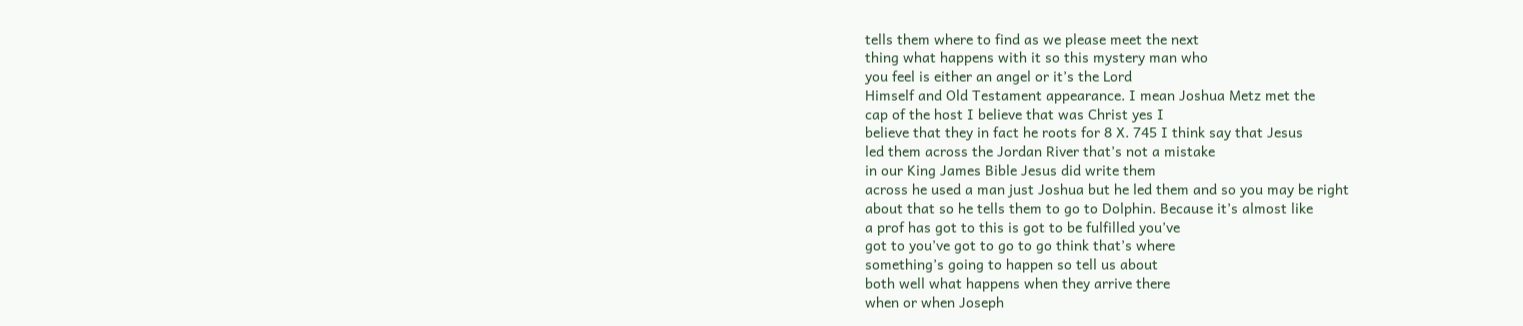tells them where to find as we please meet the next
thing what happens with it so this mystery man who
you feel is either an angel or it’s the Lord
Himself and Old Testament appearance. I mean Joshua Metz met the
cap of the host I believe that was Christ yes I
believe that they in fact he roots for 8 X. 745 I think say that Jesus
led them across the Jordan River that’s not a mistake
in our King James Bible Jesus did write them
across he used a man just Joshua but he led them and so you may be right
about that so he tells them to go to Dolphin. Because it’s almost like
a prof has got to this is got to be fulfilled you’ve
got to you’ve got to go to go think that’s where
something’s going to happen so tell us about
both well what happens when they arrive there
when or when Joseph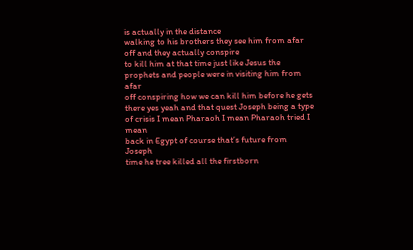is actually in the distance
walking to his brothers they see him from afar off and they actually conspire
to kill him at that time just like Jesus the
prophets and people were in visiting him from afar
off conspiring how we can kill him before he gets
there yes yeah and that quest Joseph being a type
of crisis I mean Pharaoh I mean Pharaoh tried I mean
back in Egypt of course that’s future from Joseph
time he tree killed all the firstborn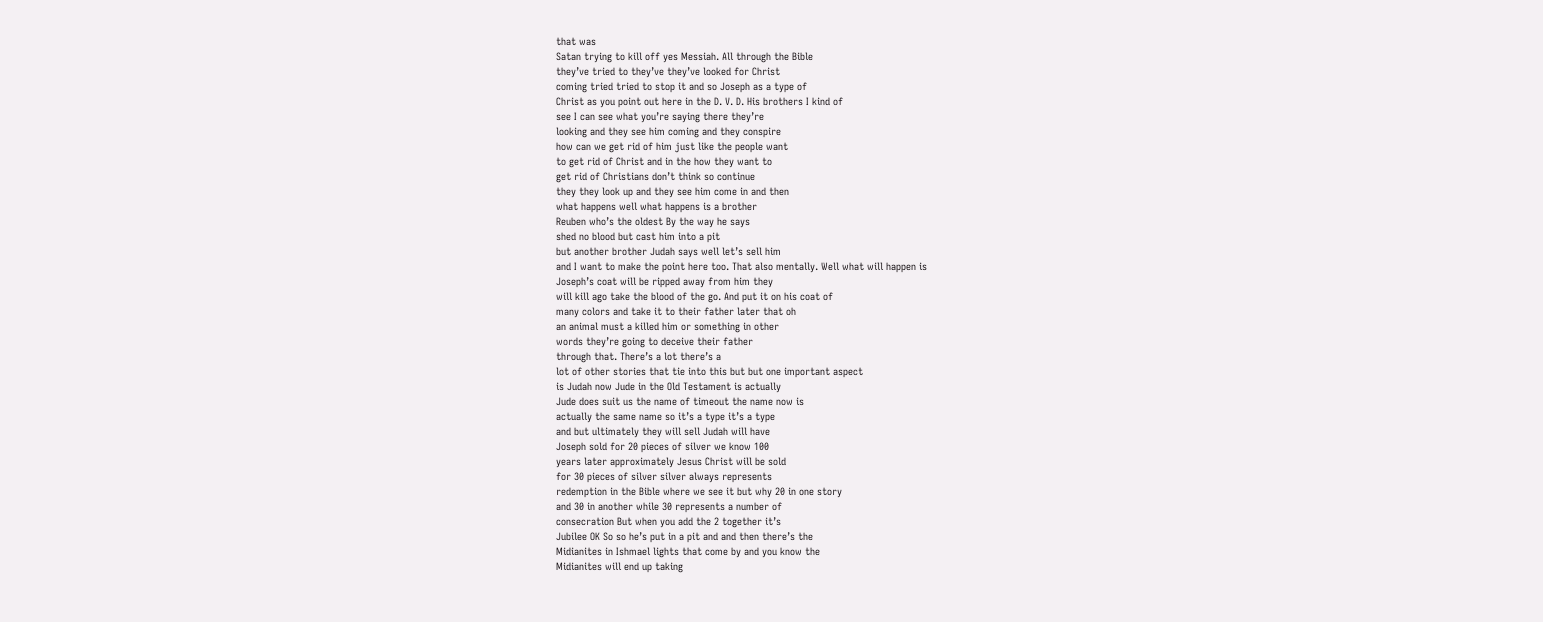that was
Satan trying to kill off yes Messiah. All through the Bible
they’ve tried to they’ve they’ve looked for Christ
coming tried tried to stop it and so Joseph as a type of
Christ as you point out here in the D. V. D. His brothers I kind of
see I can see what you’re saying there they’re
looking and they see him coming and they conspire
how can we get rid of him just like the people want
to get rid of Christ and in the how they want to
get rid of Christians don’t think so continue
they they look up and they see him come in and then
what happens well what happens is a brother
Reuben who’s the oldest By the way he says
shed no blood but cast him into a pit
but another brother Judah says well let’s sell him
and I want to make the point here too. That also mentally. Well what will happen is
Joseph’s coat will be ripped away from him they
will kill ago take the blood of the go. And put it on his coat of
many colors and take it to their father later that oh
an animal must a killed him or something in other
words they’re going to deceive their father
through that. There’s a lot there’s a
lot of other stories that tie into this but but one important aspect
is Judah now Jude in the Old Testament is actually
Jude does suit us the name of timeout the name now is
actually the same name so it’s a type it’s a type
and but ultimately they will sell Judah will have
Joseph sold for 20 pieces of silver we know 100
years later approximately Jesus Christ will be sold
for 30 pieces of silver silver always represents
redemption in the Bible where we see it but why 20 in one story
and 30 in another while 30 represents a number of
consecration But when you add the 2 together it’s
Jubilee OK So so he’s put in a pit and and then there’s the
Midianites in Ishmael lights that come by and you know the
Midianites will end up taking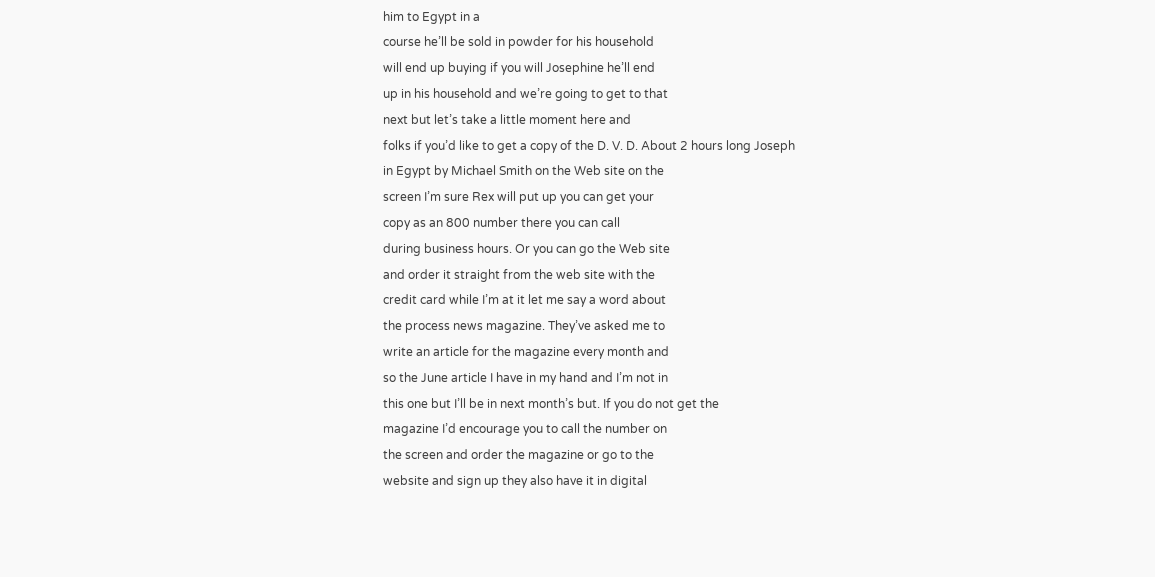him to Egypt in a
course he’ll be sold in powder for his household
will end up buying if you will Josephine he’ll end
up in his household and we’re going to get to that
next but let’s take a little moment here and
folks if you’d like to get a copy of the D. V. D. About 2 hours long Joseph
in Egypt by Michael Smith on the Web site on the
screen I’m sure Rex will put up you can get your
copy as an 800 number there you can call
during business hours. Or you can go the Web site
and order it straight from the web site with the
credit card while I’m at it let me say a word about
the process news magazine. They’ve asked me to
write an article for the magazine every month and
so the June article I have in my hand and I’m not in
this one but I’ll be in next month’s but. If you do not get the
magazine I’d encourage you to call the number on
the screen and order the magazine or go to the
website and sign up they also have it in digital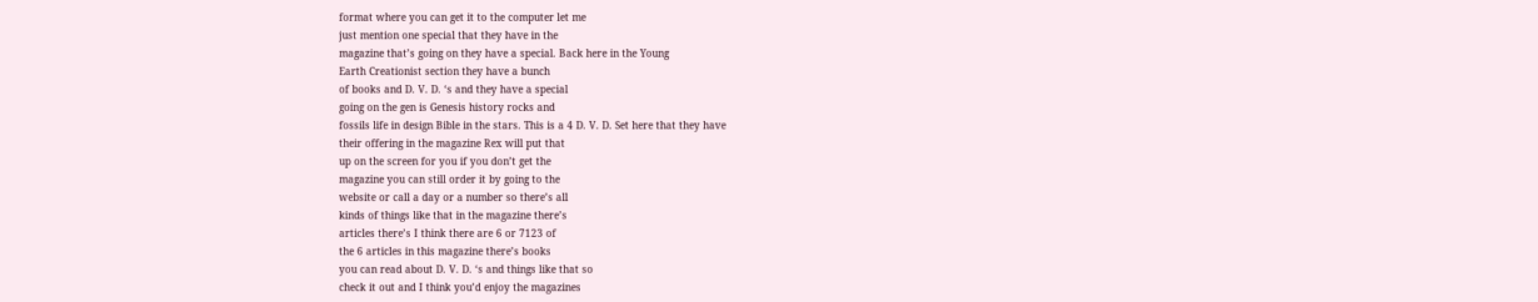format where you can get it to the computer let me
just mention one special that they have in the
magazine that’s going on they have a special. Back here in the Young
Earth Creationist section they have a bunch
of books and D. V. D. ‘s and they have a special
going on the gen is Genesis history rocks and
fossils life in design Bible in the stars. This is a 4 D. V. D. Set here that they have
their offering in the magazine Rex will put that
up on the screen for you if you don’t get the
magazine you can still order it by going to the
website or call a day or a number so there’s all
kinds of things like that in the magazine there’s
articles there’s I think there are 6 or 7123 of
the 6 articles in this magazine there’s books
you can read about D. V. D. ‘s and things like that so
check it out and I think you’d enjoy the magazines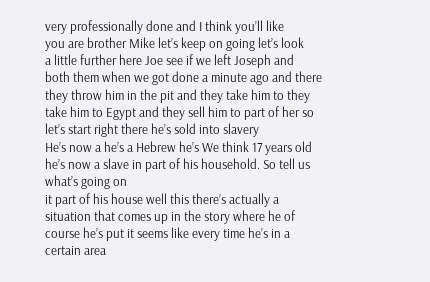very professionally done and I think you’ll like
you are brother Mike let’s keep on going let’s look
a little further here Joe see if we left Joseph and
both them when we got done a minute ago and there
they throw him in the pit and they take him to they
take him to Egypt and they sell him to part of her so
let’s start right there he’s sold into slavery
He’s now a he’s a Hebrew he’s We think 17 years old
he’s now a slave in part of his household. So tell us what’s going on
it part of his house well this there’s actually a
situation that comes up in the story where he of
course he’s put it seems like every time he’s in a
certain area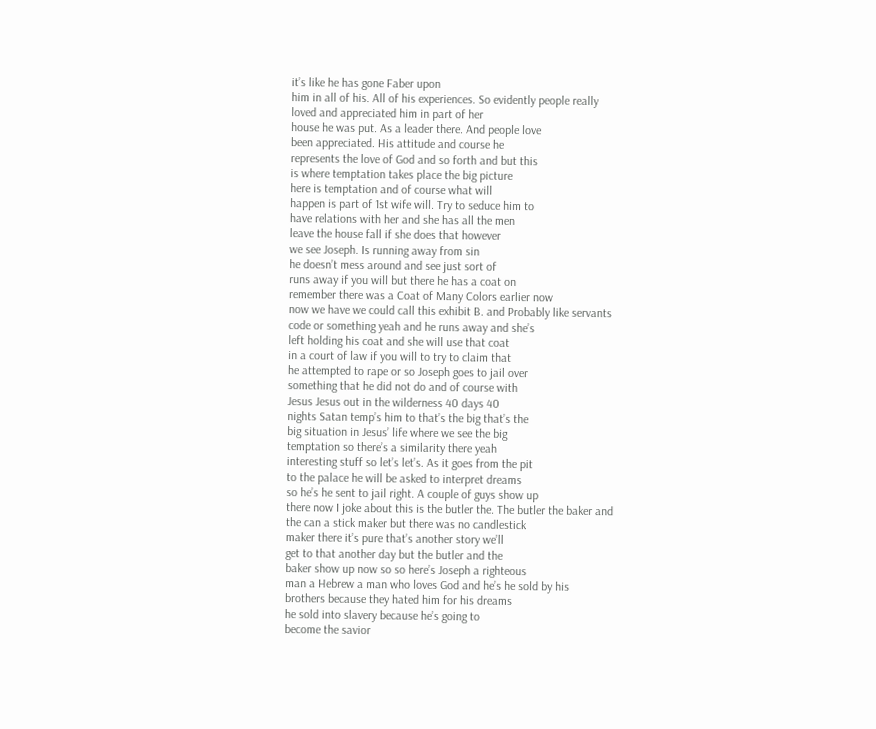it’s like he has gone Faber upon
him in all of his. All of his experiences. So evidently people really
loved and appreciated him in part of her
house he was put. As a leader there. And people love
been appreciated. His attitude and course he
represents the love of God and so forth and but this
is where temptation takes place the big picture
here is temptation and of course what will
happen is part of 1st wife will. Try to seduce him to
have relations with her and she has all the men
leave the house fall if she does that however
we see Joseph. Is running away from sin
he doesn’t mess around and see just sort of
runs away if you will but there he has a coat on
remember there was a Coat of Many Colors earlier now
now we have we could call this exhibit B. and Probably like servants
code or something yeah and he runs away and she’s
left holding his coat and she will use that coat
in a court of law if you will to try to claim that
he attempted to rape or so Joseph goes to jail over
something that he did not do and of course with
Jesus Jesus out in the wilderness 40 days 40
nights Satan temp’s him to that’s the big that’s the
big situation in Jesus’ life where we see the big
temptation so there’s a similarity there yeah
interesting stuff so let’s let’s. As it goes from the pit
to the palace he will be asked to interpret dreams
so he’s he sent to jail right. A couple of guys show up
there now I joke about this is the butler the. The butler the baker and
the can a stick maker but there was no candlestick
maker there it’s pure that’s another story we’ll
get to that another day but the butler and the
baker show up now so so here’s Joseph a righteous
man a Hebrew a man who loves God and he’s he sold by his
brothers because they hated him for his dreams
he sold into slavery because he’s going to
become the savior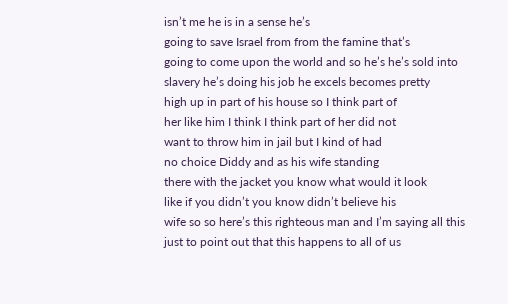isn’t me he is in a sense he’s
going to save Israel from from the famine that’s
going to come upon the world and so he’s he’s sold into
slavery he’s doing his job he excels becomes pretty
high up in part of his house so I think part of
her like him I think I think part of her did not
want to throw him in jail but I kind of had
no choice Diddy and as his wife standing
there with the jacket you know what would it look
like if you didn’t you know didn’t believe his
wife so so here’s this righteous man and I’m saying all this
just to point out that this happens to all of us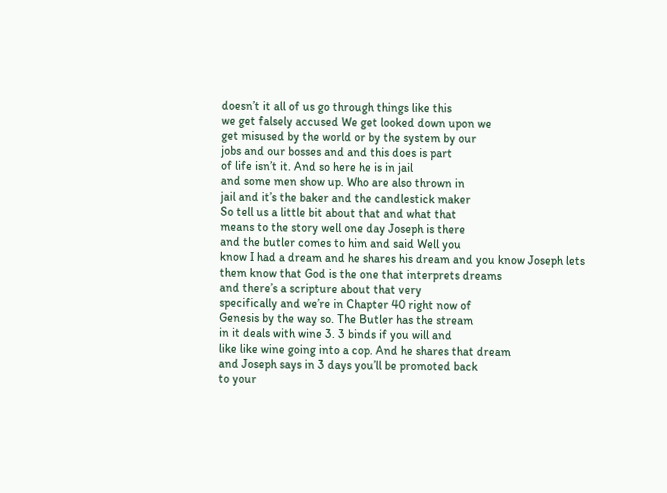doesn’t it all of us go through things like this
we get falsely accused We get looked down upon we
get misused by the world or by the system by our
jobs and our bosses and and this does is part
of life isn’t it. And so here he is in jail
and some men show up. Who are also thrown in
jail and it’s the baker and the candlestick maker
So tell us a little bit about that and what that
means to the story well one day Joseph is there
and the butler comes to him and said Well you
know I had a dream and he shares his dream and you know Joseph lets
them know that God is the one that interprets dreams
and there’s a scripture about that very
specifically and we’re in Chapter 40 right now of
Genesis by the way so. The Butler has the stream
in it deals with wine 3. 3 binds if you will and
like like wine going into a cop. And he shares that dream
and Joseph says in 3 days you’ll be promoted back
to your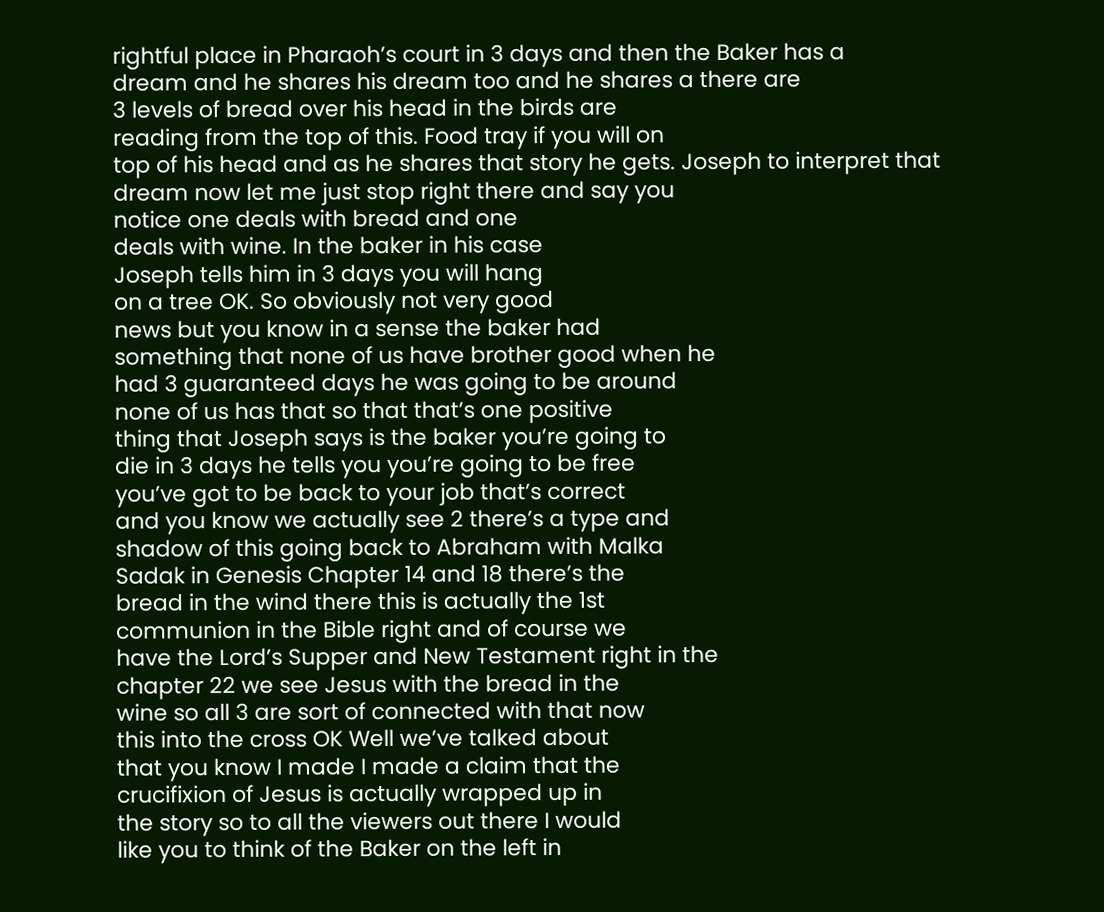rightful place in Pharaoh’s court in 3 days and then the Baker has a
dream and he shares his dream too and he shares a there are
3 levels of bread over his head in the birds are
reading from the top of this. Food tray if you will on
top of his head and as he shares that story he gets. Joseph to interpret that
dream now let me just stop right there and say you
notice one deals with bread and one
deals with wine. In the baker in his case
Joseph tells him in 3 days you will hang
on a tree OK. So obviously not very good
news but you know in a sense the baker had
something that none of us have brother good when he
had 3 guaranteed days he was going to be around
none of us has that so that that’s one positive
thing that Joseph says is the baker you’re going to
die in 3 days he tells you you’re going to be free
you’ve got to be back to your job that’s correct
and you know we actually see 2 there’s a type and
shadow of this going back to Abraham with Malka
Sadak in Genesis Chapter 14 and 18 there’s the
bread in the wind there this is actually the 1st
communion in the Bible right and of course we
have the Lord’s Supper and New Testament right in the
chapter 22 we see Jesus with the bread in the
wine so all 3 are sort of connected with that now
this into the cross OK Well we’ve talked about
that you know I made I made a claim that the
crucifixion of Jesus is actually wrapped up in
the story so to all the viewers out there I would
like you to think of the Baker on the left in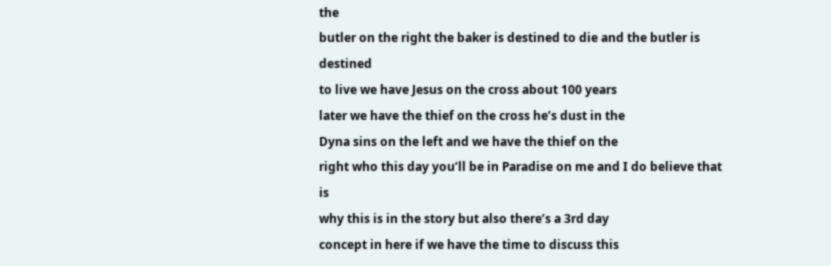the
butler on the right the baker is destined to die and the butler is destined
to live we have Jesus on the cross about 100 years
later we have the thief on the cross he’s dust in the
Dyna sins on the left and we have the thief on the
right who this day you’ll be in Paradise on me and I do believe that is
why this is in the story but also there’s a 3rd day
concept in here if we have the time to discuss this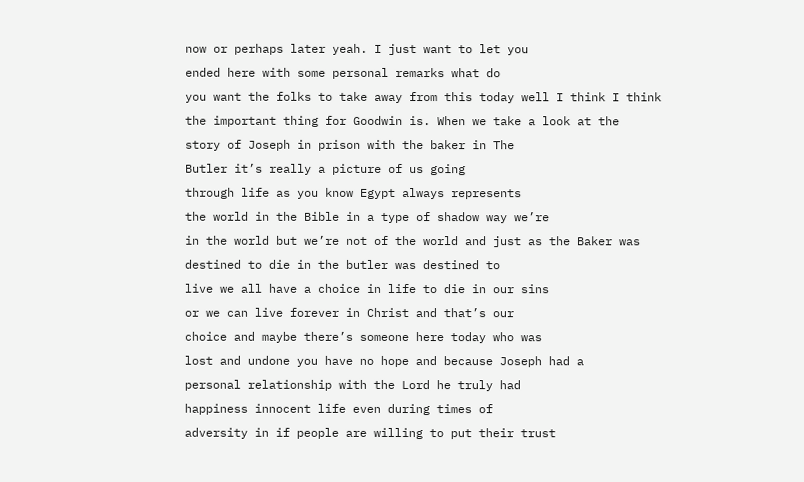now or perhaps later yeah. I just want to let you
ended here with some personal remarks what do
you want the folks to take away from this today well I think I think
the important thing for Goodwin is. When we take a look at the
story of Joseph in prison with the baker in The
Butler it’s really a picture of us going
through life as you know Egypt always represents
the world in the Bible in a type of shadow way we’re
in the world but we’re not of the world and just as the Baker was
destined to die in the butler was destined to
live we all have a choice in life to die in our sins
or we can live forever in Christ and that’s our
choice and maybe there’s someone here today who was
lost and undone you have no hope and because Joseph had a
personal relationship with the Lord he truly had
happiness innocent life even during times of
adversity in if people are willing to put their trust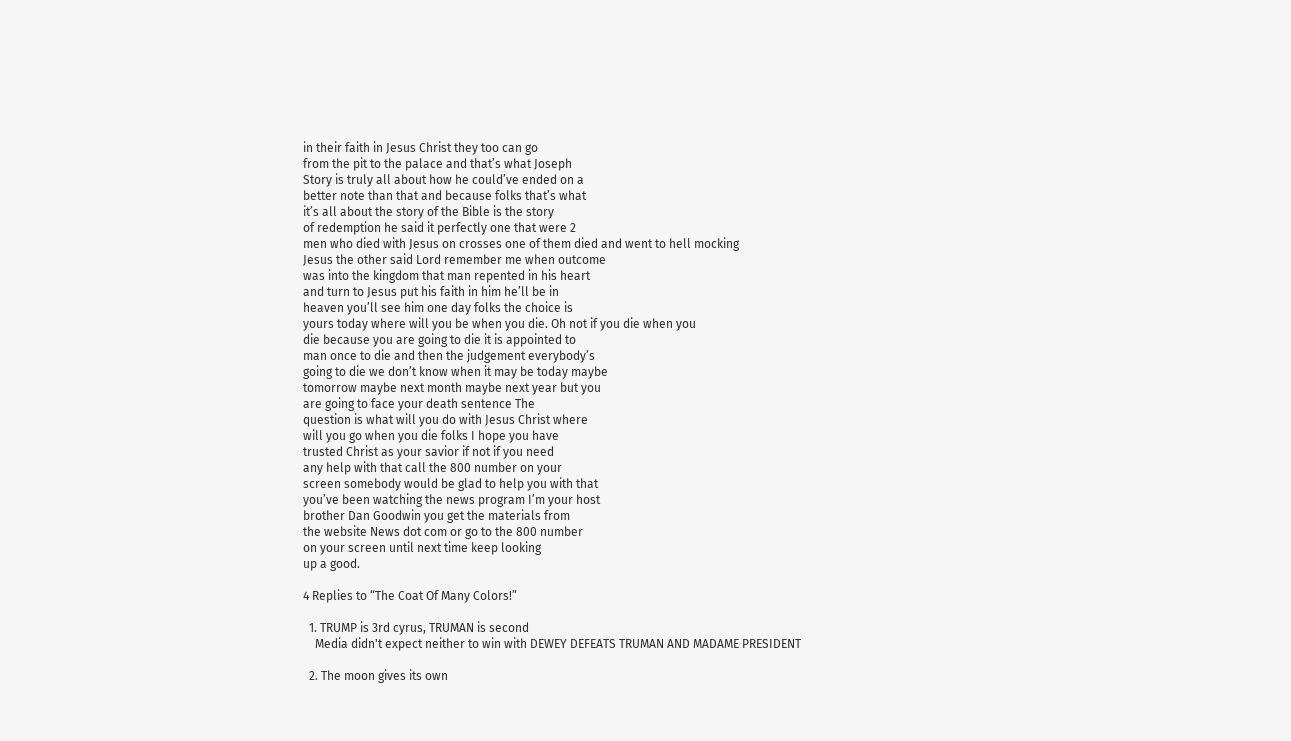in their faith in Jesus Christ they too can go
from the pit to the palace and that’s what Joseph
Story is truly all about how he could’ve ended on a
better note than that and because folks that’s what
it’s all about the story of the Bible is the story
of redemption he said it perfectly one that were 2
men who died with Jesus on crosses one of them died and went to hell mocking
Jesus the other said Lord remember me when outcome
was into the kingdom that man repented in his heart
and turn to Jesus put his faith in him he’ll be in
heaven you’ll see him one day folks the choice is
yours today where will you be when you die. Oh not if you die when you
die because you are going to die it is appointed to
man once to die and then the judgement everybody’s
going to die we don’t know when it may be today maybe
tomorrow maybe next month maybe next year but you
are going to face your death sentence The
question is what will you do with Jesus Christ where
will you go when you die folks I hope you have
trusted Christ as your savior if not if you need
any help with that call the 800 number on your
screen somebody would be glad to help you with that
you’ve been watching the news program I’m your host
brother Dan Goodwin you get the materials from
the website News dot com or go to the 800 number
on your screen until next time keep looking
up a good.

4 Replies to “The Coat Of Many Colors!”

  1. TRUMP is 3rd cyrus, TRUMAN is second
    Media didn't expect neither to win with DEWEY DEFEATS TRUMAN AND MADAME PRESIDENT

  2. The moon gives its own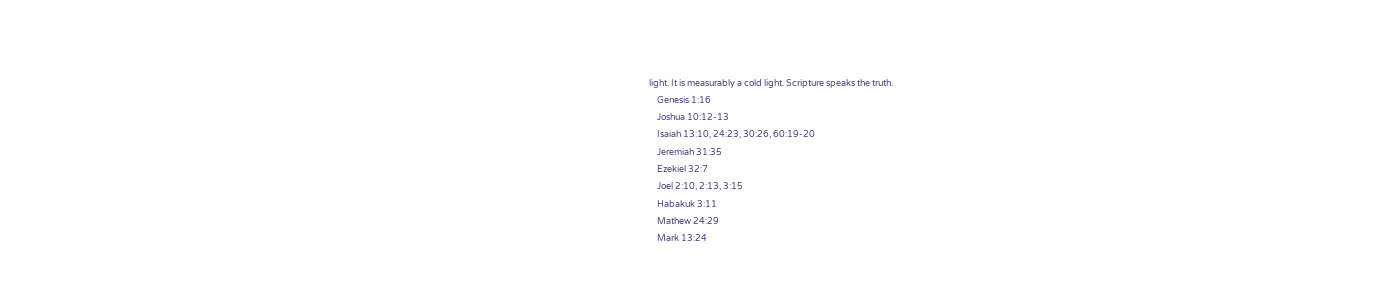light. It is measurably a cold light. Scripture speaks the truth.
    Genesis 1:16
    Joshua 10:12-13
    Isaiah 13:10, 24:23, 30:26, 60:19-20
    Jeremiah 31:35
    Ezekiel 32:7
    Joel 2:10, 2:13, 3:15
    Habakuk 3:11
    Mathew 24:29
    Mark 13:24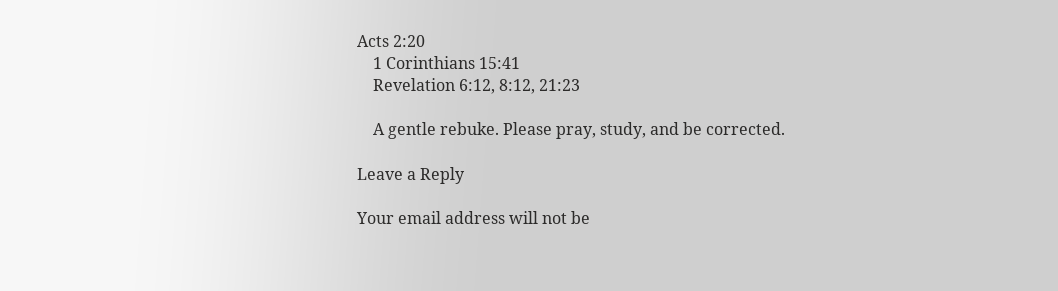Acts 2:20
    1 Corinthians 15:41
    Revelation 6:12, 8:12, 21:23

    A gentle rebuke. Please pray, study, and be corrected.

Leave a Reply

Your email address will not be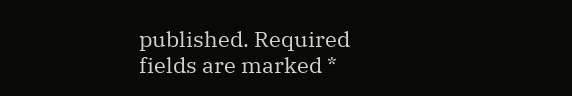published. Required fields are marked *